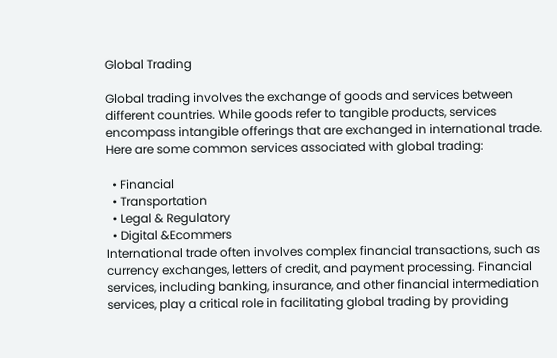Global Trading

Global trading involves the exchange of goods and services between different countries. While goods refer to tangible products, services encompass intangible offerings that are exchanged in international trade. Here are some common services associated with global trading:

  • Financial
  • Transportation
  • Legal & Regulatory
  • Digital &Ecommers
International trade often involves complex financial transactions, such as currency exchanges, letters of credit, and payment processing. Financial services, including banking, insurance, and other financial intermediation services, play a critical role in facilitating global trading by providing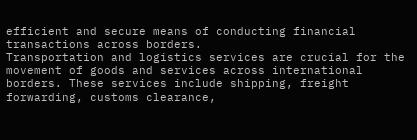efficient and secure means of conducting financial transactions across borders.
Transportation and logistics services are crucial for the movement of goods and services across international borders. These services include shipping, freight forwarding, customs clearance,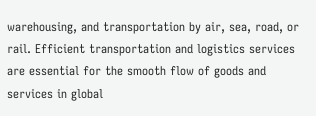warehousing, and transportation by air, sea, road, or rail. Efficient transportation and logistics services are essential for the smooth flow of goods and services in global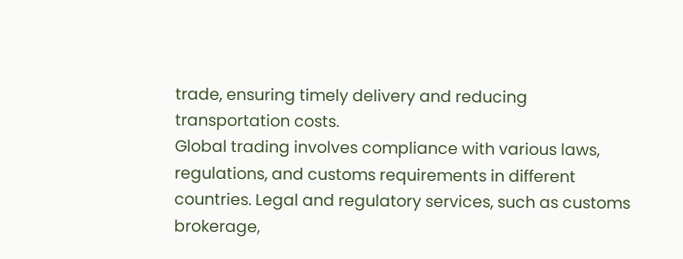trade, ensuring timely delivery and reducing transportation costs.
Global trading involves compliance with various laws, regulations, and customs requirements in different countries. Legal and regulatory services, such as customs brokerage,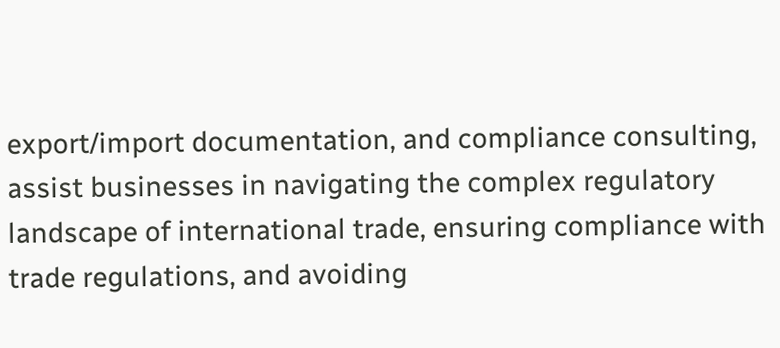export/import documentation, and compliance consulting, assist businesses in navigating the complex regulatory landscape of international trade, ensuring compliance with trade regulations, and avoiding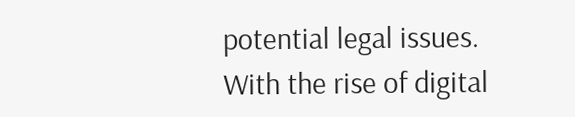potential legal issues.
With the rise of digital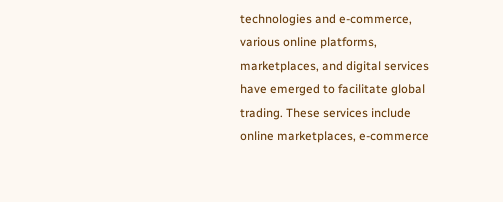technologies and e-commerce, various online platforms, marketplaces, and digital services have emerged to facilitate global trading. These services include online marketplaces, e-commerce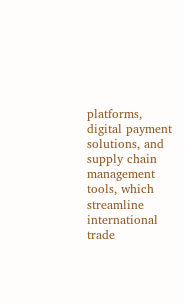platforms, digital payment solutions, and supply chain management tools, which streamline international trade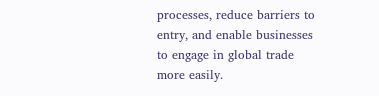processes, reduce barriers to entry, and enable businesses to engage in global trade more easily.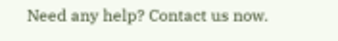Need any help? Contact us now.